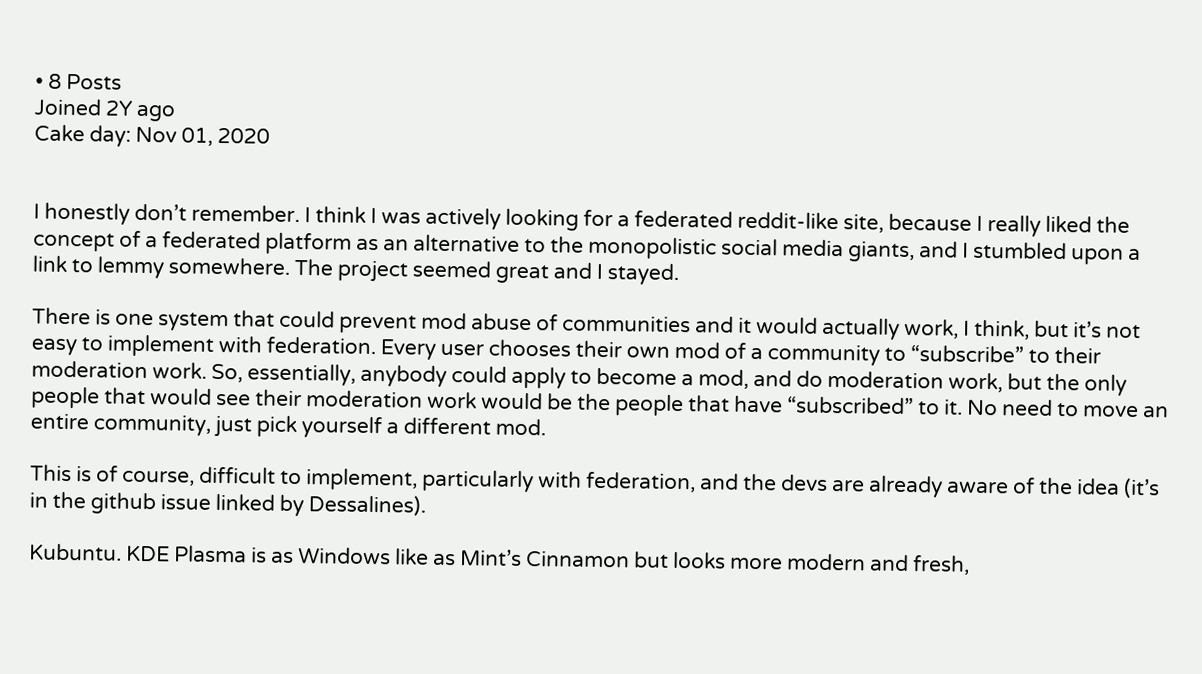• 8 Posts
Joined 2Y ago
Cake day: Nov 01, 2020


I honestly don’t remember. I think I was actively looking for a federated reddit-like site, because I really liked the concept of a federated platform as an alternative to the monopolistic social media giants, and I stumbled upon a link to lemmy somewhere. The project seemed great and I stayed.

There is one system that could prevent mod abuse of communities and it would actually work, I think, but it’s not easy to implement with federation. Every user chooses their own mod of a community to “subscribe” to their moderation work. So, essentially, anybody could apply to become a mod, and do moderation work, but the only people that would see their moderation work would be the people that have “subscribed” to it. No need to move an entire community, just pick yourself a different mod.

This is of course, difficult to implement, particularly with federation, and the devs are already aware of the idea (it’s in the github issue linked by Dessalines).

Kubuntu. KDE Plasma is as Windows like as Mint’s Cinnamon but looks more modern and fresh,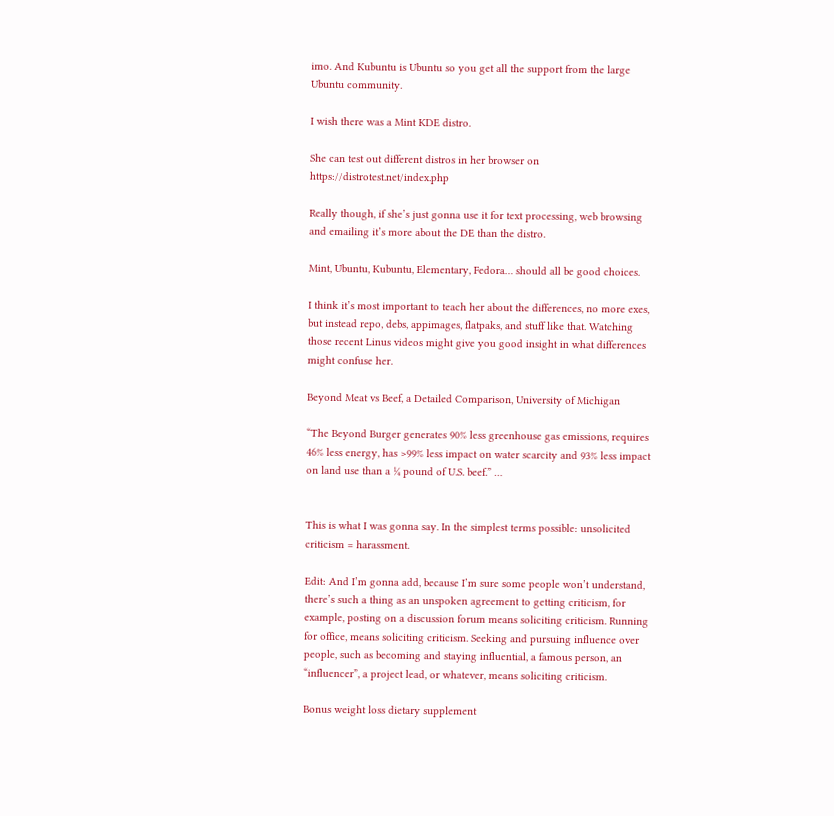imo. And Kubuntu is Ubuntu so you get all the support from the large Ubuntu community.

I wish there was a Mint KDE distro.

She can test out different distros in her browser on https://distrotest.net/index.php

Really though, if she’s just gonna use it for text processing, web browsing and emailing it’s more about the DE than the distro.

Mint, Ubuntu, Kubuntu, Elementary, Fedora… should all be good choices.

I think it’s most important to teach her about the differences, no more exes, but instead repo, debs, appimages, flatpaks, and stuff like that. Watching those recent Linus videos might give you good insight in what differences might confuse her.

Beyond Meat vs Beef, a Detailed Comparison, University of Michigan

“The Beyond Burger generates 90% less greenhouse gas emissions, requires 46% less energy, has >99% less impact on water scarcity and 93% less impact on land use than a ¼ pound of U.S. beef.” …


This is what I was gonna say. In the simplest terms possible: unsolicited criticism = harassment.

Edit: And I’m gonna add, because I’m sure some people won’t understand, there’s such a thing as an unspoken agreement to getting criticism, for example, posting on a discussion forum means soliciting criticism. Running for office, means soliciting criticism. Seeking and pursuing influence over people, such as becoming and staying influential, a famous person, an “influencer”, a project lead, or whatever, means soliciting criticism.

Bonus weight loss dietary supplement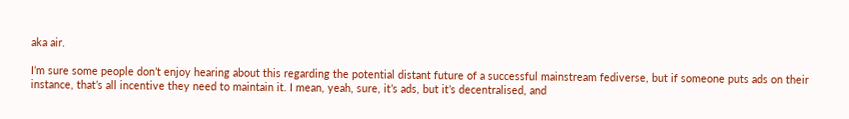aka air.

I’m sure some people don’t enjoy hearing about this regarding the potential distant future of a successful mainstream fediverse, but if someone puts ads on their instance, that’s all incentive they need to maintain it. I mean, yeah, sure, it’s ads, but it’s decentralised, and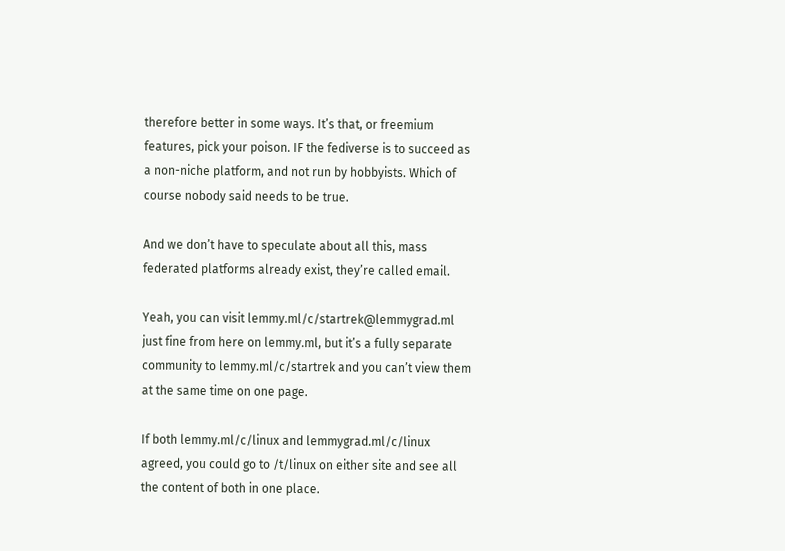therefore better in some ways. It’s that, or freemium features, pick your poison. IF the fediverse is to succeed as a non-niche platform, and not run by hobbyists. Which of course nobody said needs to be true.

And we don’t have to speculate about all this, mass federated platforms already exist, they’re called email.

Yeah, you can visit lemmy.ml/c/startrek@lemmygrad.ml just fine from here on lemmy.ml, but it’s a fully separate community to lemmy.ml/c/startrek and you can’t view them at the same time on one page.

If both lemmy.ml/c/linux and lemmygrad.ml/c/linux agreed, you could go to /t/linux on either site and see all the content of both in one place.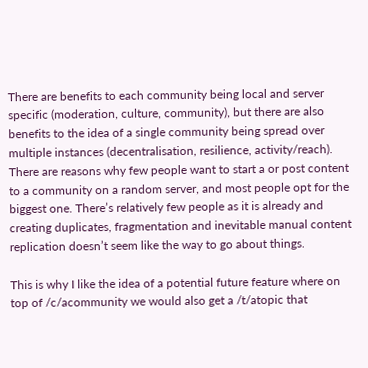There are benefits to each community being local and server specific (moderation, culture, community), but there are also benefits to the idea of a single community being spread over multiple instances (decentralisation, resilience, activity/reach). There are reasons why few people want to start a or post content to a community on a random server, and most people opt for the biggest one. There’s relatively few people as it is already and creating duplicates, fragmentation and inevitable manual content replication doesn’t seem like the way to go about things.

This is why I like the idea of a potential future feature where on top of /c/acommunity we would also get a /t/atopic that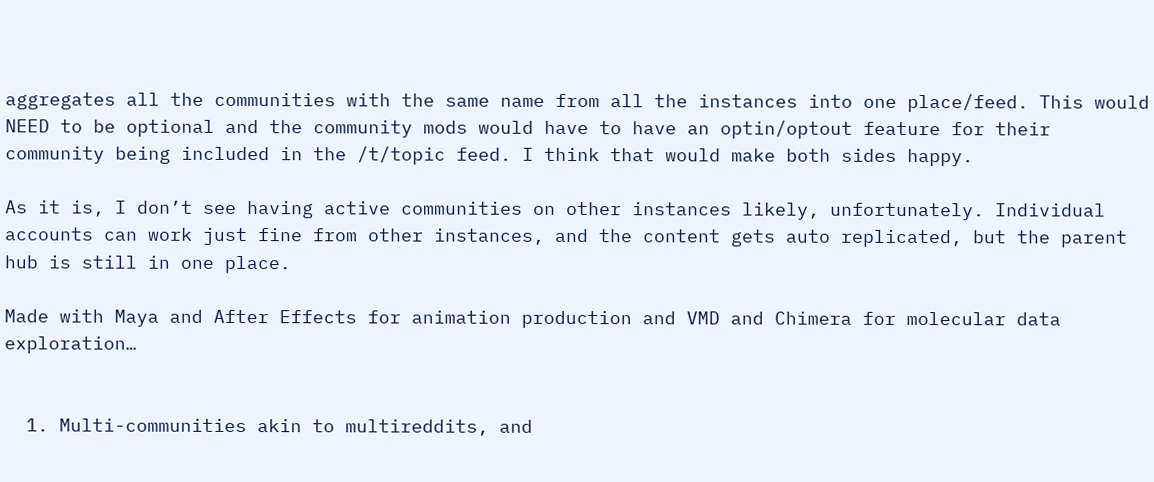aggregates all the communities with the same name from all the instances into one place/feed. This would NEED to be optional and the community mods would have to have an optin/optout feature for their community being included in the /t/topic feed. I think that would make both sides happy.

As it is, I don’t see having active communities on other instances likely, unfortunately. Individual accounts can work just fine from other instances, and the content gets auto replicated, but the parent hub is still in one place.

Made with Maya and After Effects for animation production and VMD and Chimera for molecular data exploration…


  1. Multi-communities akin to multireddits, and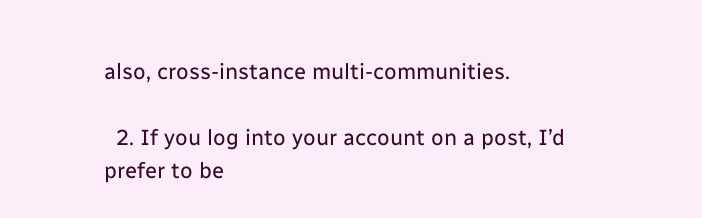also, cross-instance multi-communities.

  2. If you log into your account on a post, I’d prefer to be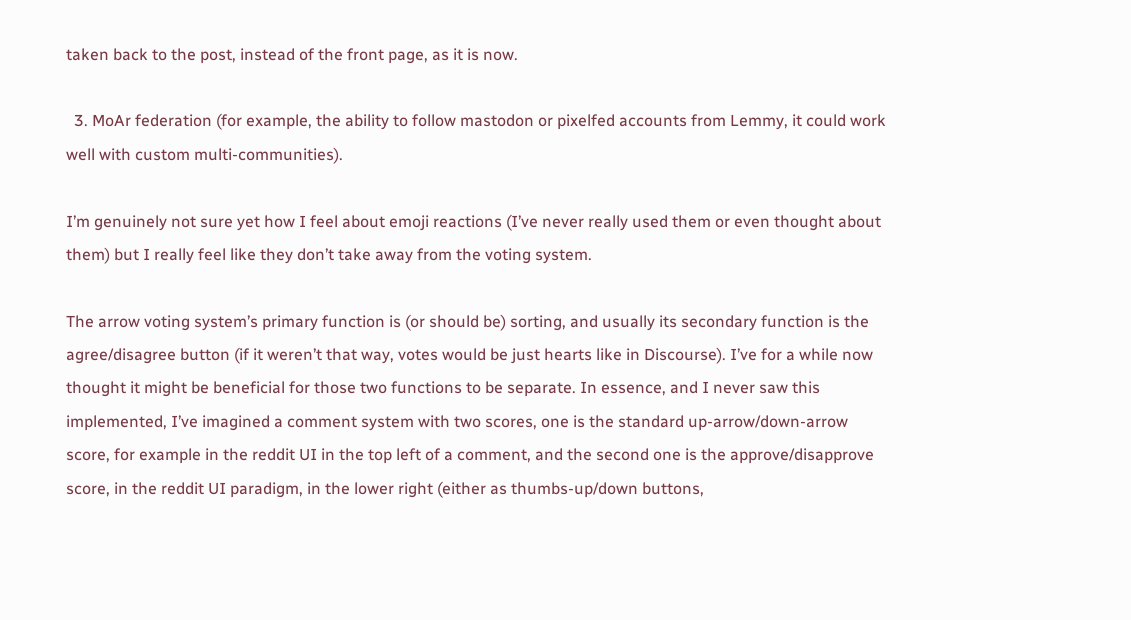taken back to the post, instead of the front page, as it is now.

  3. MoAr federation (for example, the ability to follow mastodon or pixelfed accounts from Lemmy, it could work well with custom multi-communities).

I’m genuinely not sure yet how I feel about emoji reactions (I’ve never really used them or even thought about them) but I really feel like they don’t take away from the voting system.

The arrow voting system’s primary function is (or should be) sorting, and usually its secondary function is the agree/disagree button (if it weren’t that way, votes would be just hearts like in Discourse). I’ve for a while now thought it might be beneficial for those two functions to be separate. In essence, and I never saw this implemented, I’ve imagined a comment system with two scores, one is the standard up-arrow/down-arrow score, for example in the reddit UI in the top left of a comment, and the second one is the approve/disapprove score, in the reddit UI paradigm, in the lower right (either as thumbs-up/down buttons,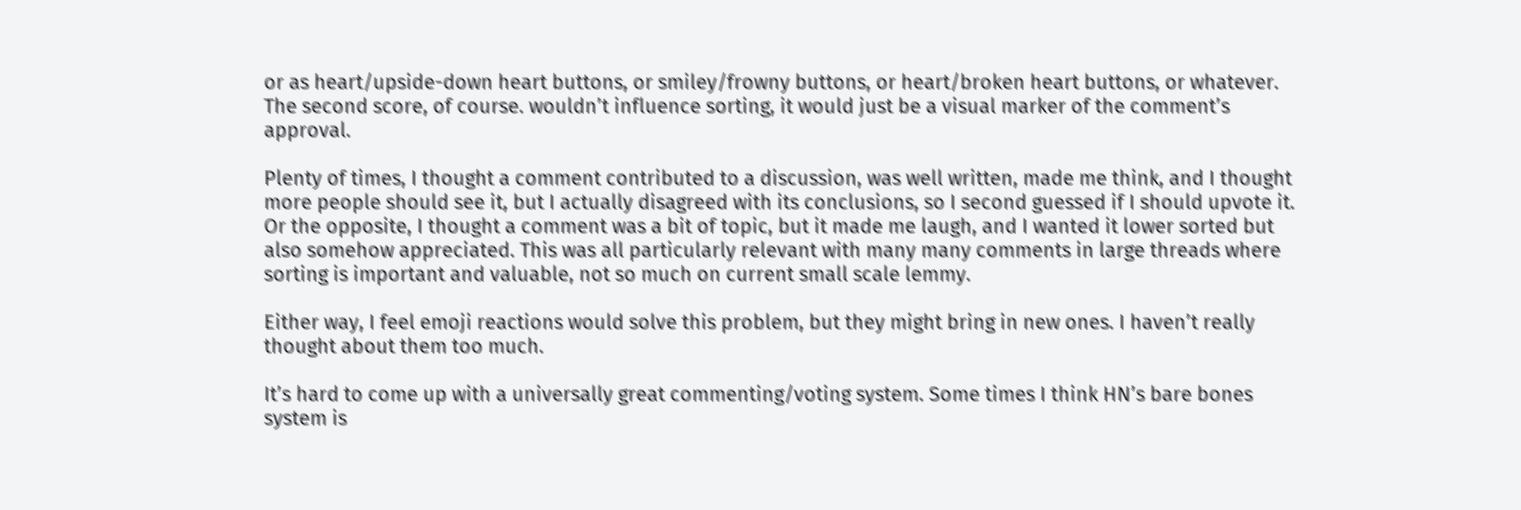or as heart/upside-down heart buttons, or smiley/frowny buttons, or heart/broken heart buttons, or whatever. The second score, of course. wouldn’t influence sorting, it would just be a visual marker of the comment’s approval.

Plenty of times, I thought a comment contributed to a discussion, was well written, made me think, and I thought more people should see it, but I actually disagreed with its conclusions, so I second guessed if I should upvote it. Or the opposite, I thought a comment was a bit of topic, but it made me laugh, and I wanted it lower sorted but also somehow appreciated. This was all particularly relevant with many many comments in large threads where sorting is important and valuable, not so much on current small scale lemmy.

Either way, I feel emoji reactions would solve this problem, but they might bring in new ones. I haven’t really thought about them too much.

It’s hard to come up with a universally great commenting/voting system. Some times I think HN’s bare bones system is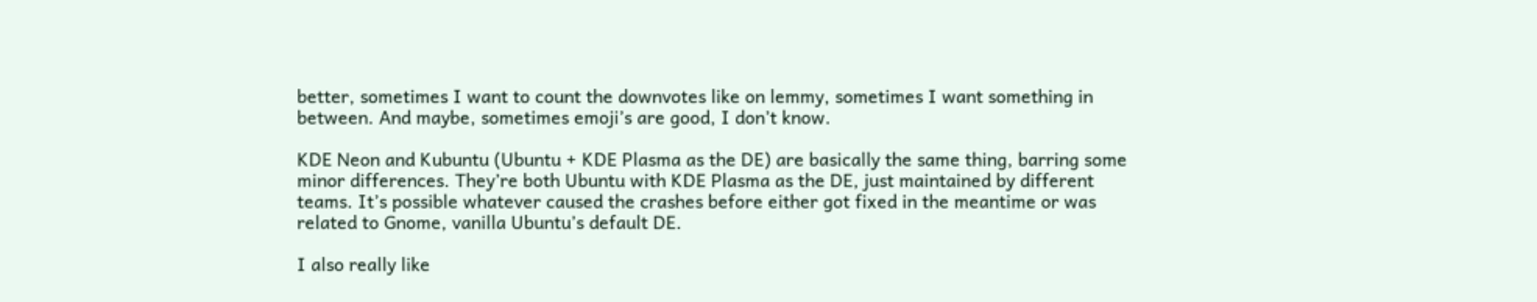better, sometimes I want to count the downvotes like on lemmy, sometimes I want something in between. And maybe, sometimes emoji’s are good, I don’t know.

KDE Neon and Kubuntu (Ubuntu + KDE Plasma as the DE) are basically the same thing, barring some minor differences. They’re both Ubuntu with KDE Plasma as the DE, just maintained by different teams. It’s possible whatever caused the crashes before either got fixed in the meantime or was related to Gnome, vanilla Ubuntu’s default DE.

I also really like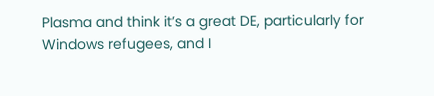Plasma and think it’s a great DE, particularly for Windows refugees, and I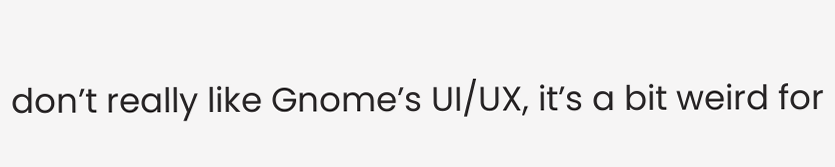don’t really like Gnome’s UI/UX, it’s a bit weird for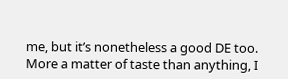me, but it’s nonetheless a good DE too. More a matter of taste than anything, I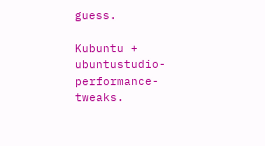guess.

Kubuntu + ubuntustudio-performance-tweaks.